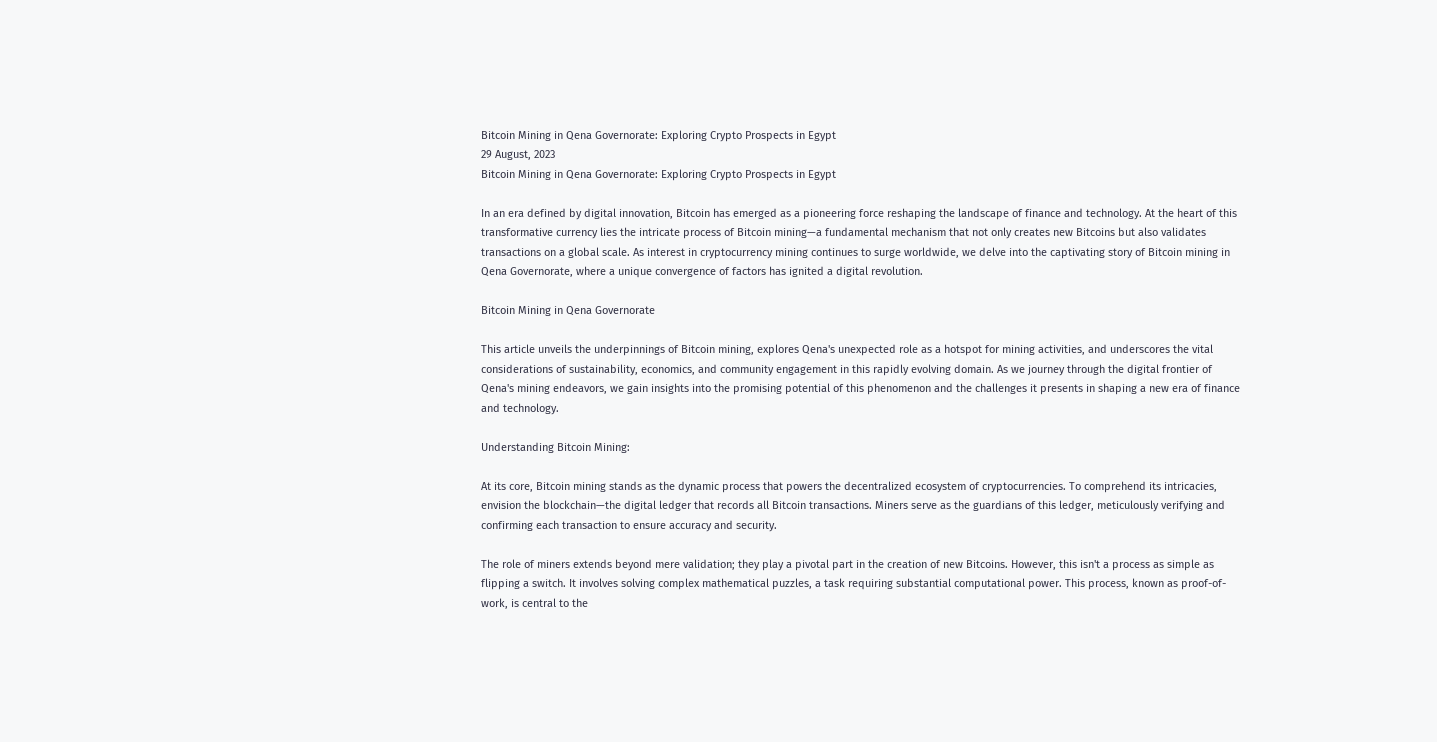Bitcoin Mining in Qena Governorate: Exploring Crypto Prospects in Egypt
29 August, 2023
Bitcoin Mining in Qena Governorate: Exploring Crypto Prospects in Egypt

In an era defined by digital innovation, Bitcoin has emerged as a pioneering force reshaping the landscape of finance and technology. At the heart of this transformative currency lies the intricate process of Bitcoin mining—a fundamental mechanism that not only creates new Bitcoins but also validates transactions on a global scale. As interest in cryptocurrency mining continues to surge worldwide, we delve into the captivating story of Bitcoin mining in Qena Governorate, where a unique convergence of factors has ignited a digital revolution.

Bitcoin Mining in Qena Governorate

This article unveils the underpinnings of Bitcoin mining, explores Qena's unexpected role as a hotspot for mining activities, and underscores the vital considerations of sustainability, economics, and community engagement in this rapidly evolving domain. As we journey through the digital frontier of Qena's mining endeavors, we gain insights into the promising potential of this phenomenon and the challenges it presents in shaping a new era of finance and technology.

Understanding Bitcoin Mining:

At its core, Bitcoin mining stands as the dynamic process that powers the decentralized ecosystem of cryptocurrencies. To comprehend its intricacies, envision the blockchain—the digital ledger that records all Bitcoin transactions. Miners serve as the guardians of this ledger, meticulously verifying and confirming each transaction to ensure accuracy and security.

The role of miners extends beyond mere validation; they play a pivotal part in the creation of new Bitcoins. However, this isn't a process as simple as flipping a switch. It involves solving complex mathematical puzzles, a task requiring substantial computational power. This process, known as proof-of-work, is central to the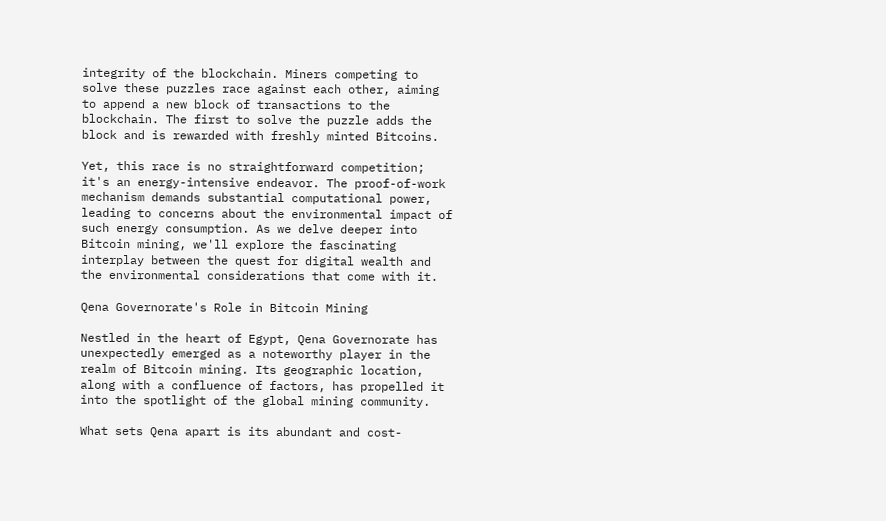integrity of the blockchain. Miners competing to solve these puzzles race against each other, aiming to append a new block of transactions to the blockchain. The first to solve the puzzle adds the block and is rewarded with freshly minted Bitcoins.

Yet, this race is no straightforward competition; it's an energy-intensive endeavor. The proof-of-work mechanism demands substantial computational power, leading to concerns about the environmental impact of such energy consumption. As we delve deeper into Bitcoin mining, we'll explore the fascinating interplay between the quest for digital wealth and the environmental considerations that come with it.

Qena Governorate's Role in Bitcoin Mining

Nestled in the heart of Egypt, Qena Governorate has unexpectedly emerged as a noteworthy player in the realm of Bitcoin mining. Its geographic location, along with a confluence of factors, has propelled it into the spotlight of the global mining community.

What sets Qena apart is its abundant and cost-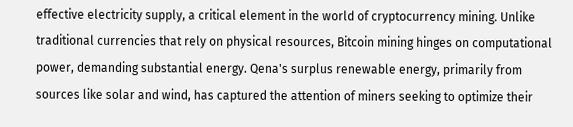effective electricity supply, a critical element in the world of cryptocurrency mining. Unlike traditional currencies that rely on physical resources, Bitcoin mining hinges on computational power, demanding substantial energy. Qena's surplus renewable energy, primarily from sources like solar and wind, has captured the attention of miners seeking to optimize their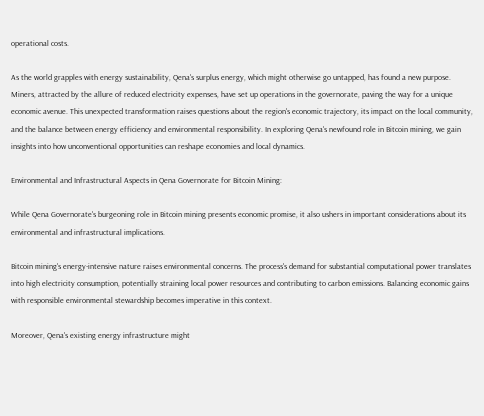operational costs.

As the world grapples with energy sustainability, Qena's surplus energy, which might otherwise go untapped, has found a new purpose. Miners, attracted by the allure of reduced electricity expenses, have set up operations in the governorate, paving the way for a unique economic avenue. This unexpected transformation raises questions about the region's economic trajectory, its impact on the local community, and the balance between energy efficiency and environmental responsibility. In exploring Qena's newfound role in Bitcoin mining, we gain insights into how unconventional opportunities can reshape economies and local dynamics.

Environmental and Infrastructural Aspects in Qena Governorate for Bitcoin Mining:

While Qena Governorate's burgeoning role in Bitcoin mining presents economic promise, it also ushers in important considerations about its environmental and infrastructural implications.

Bitcoin mining's energy-intensive nature raises environmental concerns. The process's demand for substantial computational power translates into high electricity consumption, potentially straining local power resources and contributing to carbon emissions. Balancing economic gains with responsible environmental stewardship becomes imperative in this context.

Moreover, Qena's existing energy infrastructure might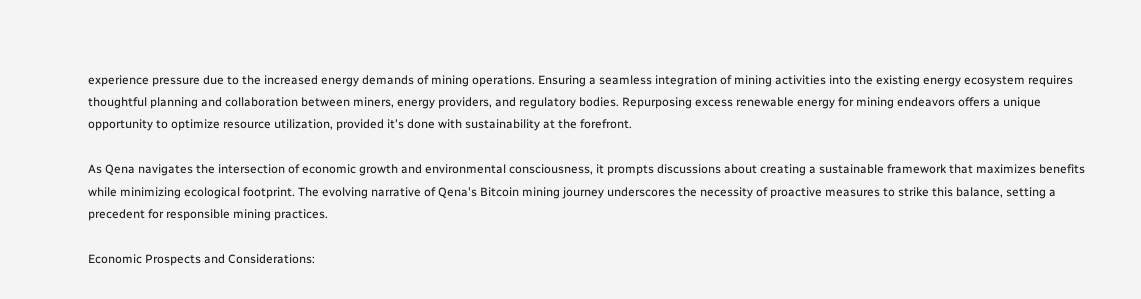experience pressure due to the increased energy demands of mining operations. Ensuring a seamless integration of mining activities into the existing energy ecosystem requires thoughtful planning and collaboration between miners, energy providers, and regulatory bodies. Repurposing excess renewable energy for mining endeavors offers a unique opportunity to optimize resource utilization, provided it's done with sustainability at the forefront.

As Qena navigates the intersection of economic growth and environmental consciousness, it prompts discussions about creating a sustainable framework that maximizes benefits while minimizing ecological footprint. The evolving narrative of Qena's Bitcoin mining journey underscores the necessity of proactive measures to strike this balance, setting a precedent for responsible mining practices.

Economic Prospects and Considerations: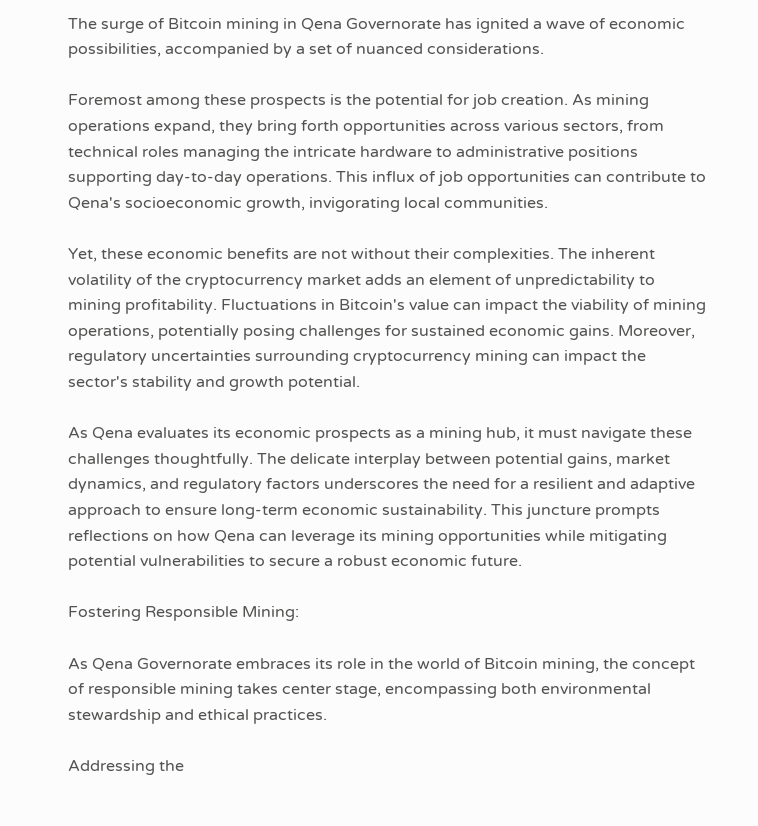The surge of Bitcoin mining in Qena Governorate has ignited a wave of economic possibilities, accompanied by a set of nuanced considerations.

Foremost among these prospects is the potential for job creation. As mining operations expand, they bring forth opportunities across various sectors, from technical roles managing the intricate hardware to administrative positions supporting day-to-day operations. This influx of job opportunities can contribute to Qena's socioeconomic growth, invigorating local communities.

Yet, these economic benefits are not without their complexities. The inherent volatility of the cryptocurrency market adds an element of unpredictability to mining profitability. Fluctuations in Bitcoin's value can impact the viability of mining operations, potentially posing challenges for sustained economic gains. Moreover, regulatory uncertainties surrounding cryptocurrency mining can impact the sector's stability and growth potential.

As Qena evaluates its economic prospects as a mining hub, it must navigate these challenges thoughtfully. The delicate interplay between potential gains, market dynamics, and regulatory factors underscores the need for a resilient and adaptive approach to ensure long-term economic sustainability. This juncture prompts reflections on how Qena can leverage its mining opportunities while mitigating potential vulnerabilities to secure a robust economic future.

Fostering Responsible Mining:

As Qena Governorate embraces its role in the world of Bitcoin mining, the concept of responsible mining takes center stage, encompassing both environmental stewardship and ethical practices.

Addressing the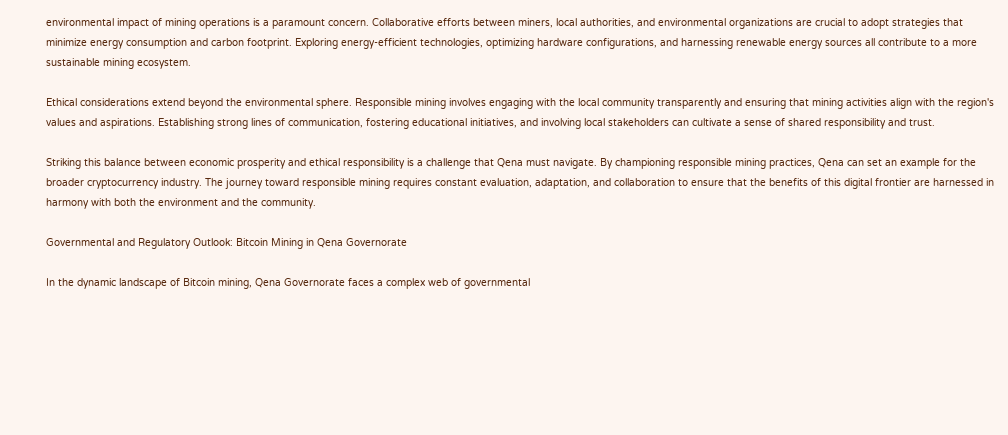environmental impact of mining operations is a paramount concern. Collaborative efforts between miners, local authorities, and environmental organizations are crucial to adopt strategies that minimize energy consumption and carbon footprint. Exploring energy-efficient technologies, optimizing hardware configurations, and harnessing renewable energy sources all contribute to a more sustainable mining ecosystem.

Ethical considerations extend beyond the environmental sphere. Responsible mining involves engaging with the local community transparently and ensuring that mining activities align with the region's values and aspirations. Establishing strong lines of communication, fostering educational initiatives, and involving local stakeholders can cultivate a sense of shared responsibility and trust.

Striking this balance between economic prosperity and ethical responsibility is a challenge that Qena must navigate. By championing responsible mining practices, Qena can set an example for the broader cryptocurrency industry. The journey toward responsible mining requires constant evaluation, adaptation, and collaboration to ensure that the benefits of this digital frontier are harnessed in harmony with both the environment and the community.

Governmental and Regulatory Outlook: Bitcoin Mining in Qena Governorate

In the dynamic landscape of Bitcoin mining, Qena Governorate faces a complex web of governmental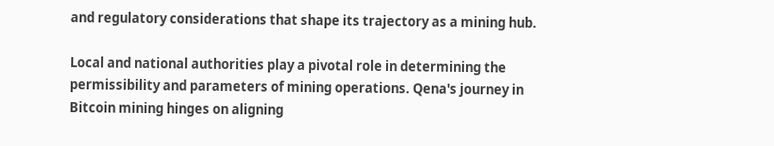and regulatory considerations that shape its trajectory as a mining hub.

Local and national authorities play a pivotal role in determining the permissibility and parameters of mining operations. Qena's journey in Bitcoin mining hinges on aligning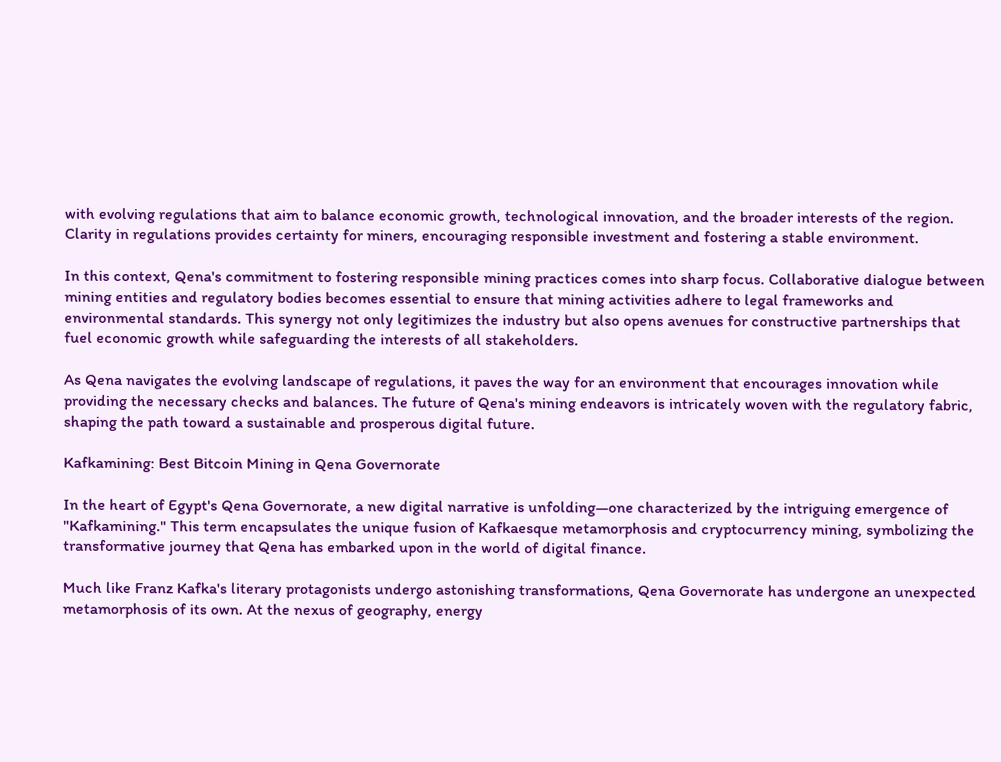with evolving regulations that aim to balance economic growth, technological innovation, and the broader interests of the region. Clarity in regulations provides certainty for miners, encouraging responsible investment and fostering a stable environment.

In this context, Qena's commitment to fostering responsible mining practices comes into sharp focus. Collaborative dialogue between mining entities and regulatory bodies becomes essential to ensure that mining activities adhere to legal frameworks and environmental standards. This synergy not only legitimizes the industry but also opens avenues for constructive partnerships that fuel economic growth while safeguarding the interests of all stakeholders.

As Qena navigates the evolving landscape of regulations, it paves the way for an environment that encourages innovation while providing the necessary checks and balances. The future of Qena's mining endeavors is intricately woven with the regulatory fabric, shaping the path toward a sustainable and prosperous digital future.

Kafkamining: Best Bitcoin Mining in Qena Governorate

In the heart of Egypt's Qena Governorate, a new digital narrative is unfolding—one characterized by the intriguing emergence of "Kafkamining." This term encapsulates the unique fusion of Kafkaesque metamorphosis and cryptocurrency mining, symbolizing the transformative journey that Qena has embarked upon in the world of digital finance.

Much like Franz Kafka's literary protagonists undergo astonishing transformations, Qena Governorate has undergone an unexpected metamorphosis of its own. At the nexus of geography, energy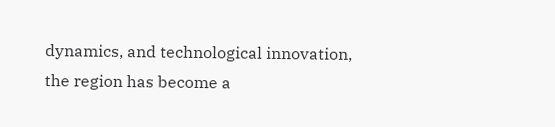dynamics, and technological innovation, the region has become a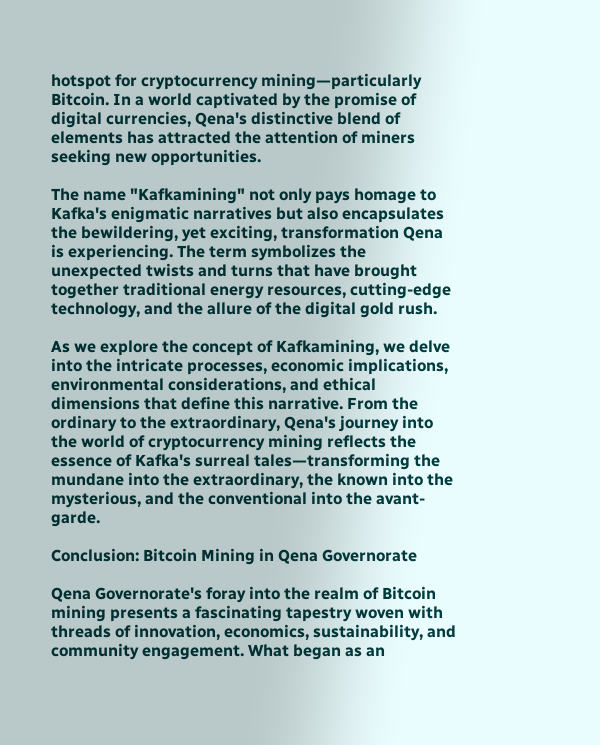hotspot for cryptocurrency mining—particularly Bitcoin. In a world captivated by the promise of digital currencies, Qena's distinctive blend of elements has attracted the attention of miners seeking new opportunities.

The name "Kafkamining" not only pays homage to Kafka's enigmatic narratives but also encapsulates the bewildering, yet exciting, transformation Qena is experiencing. The term symbolizes the unexpected twists and turns that have brought together traditional energy resources, cutting-edge technology, and the allure of the digital gold rush.

As we explore the concept of Kafkamining, we delve into the intricate processes, economic implications, environmental considerations, and ethical dimensions that define this narrative. From the ordinary to the extraordinary, Qena's journey into the world of cryptocurrency mining reflects the essence of Kafka's surreal tales—transforming the mundane into the extraordinary, the known into the mysterious, and the conventional into the avant-garde.

Conclusion: Bitcoin Mining in Qena Governorate

Qena Governorate's foray into the realm of Bitcoin mining presents a fascinating tapestry woven with threads of innovation, economics, sustainability, and community engagement. What began as an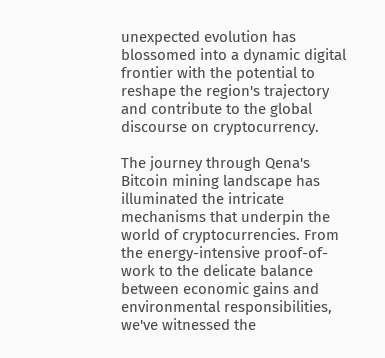unexpected evolution has blossomed into a dynamic digital frontier with the potential to reshape the region's trajectory and contribute to the global discourse on cryptocurrency.

The journey through Qena's Bitcoin mining landscape has illuminated the intricate mechanisms that underpin the world of cryptocurrencies. From the energy-intensive proof-of-work to the delicate balance between economic gains and environmental responsibilities, we've witnessed the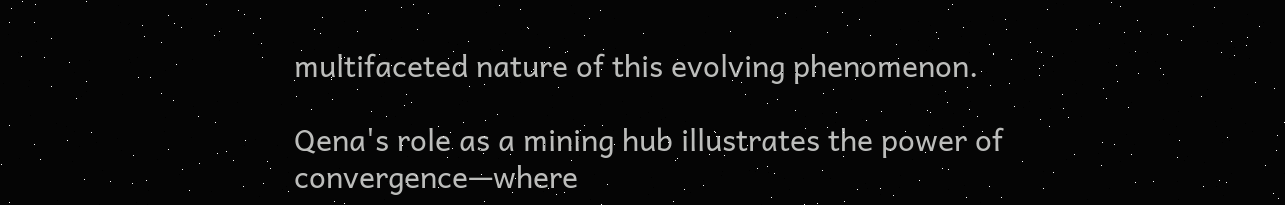multifaceted nature of this evolving phenomenon.

Qena's role as a mining hub illustrates the power of convergence—where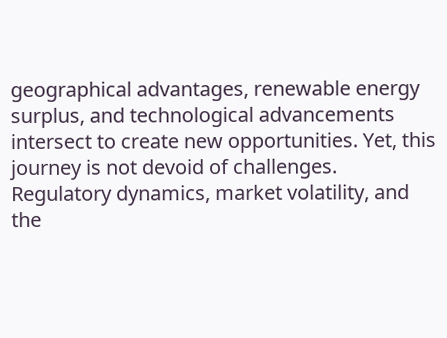geographical advantages, renewable energy surplus, and technological advancements intersect to create new opportunities. Yet, this journey is not devoid of challenges. Regulatory dynamics, market volatility, and the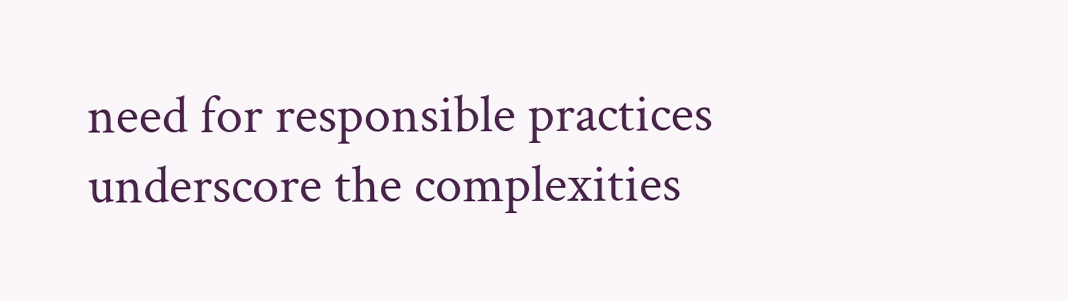need for responsible practices underscore the complexities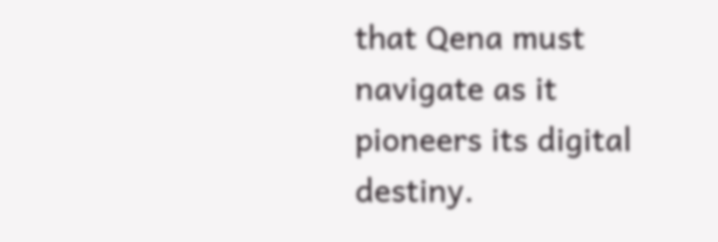that Qena must navigate as it pioneers its digital destiny.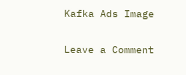Kafka Ads Image

Leave a Comment